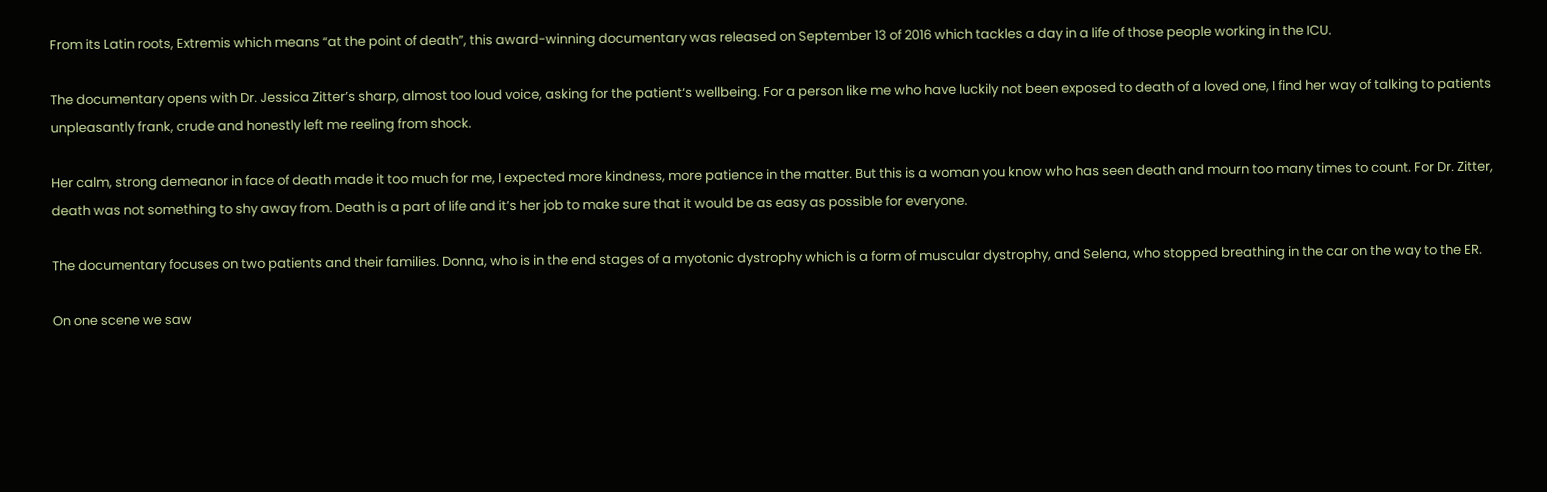From its Latin roots, Extremis which means “at the point of death”, this award-winning documentary was released on September 13 of 2016 which tackles a day in a life of those people working in the ICU.

The documentary opens with Dr. Jessica Zitter’s sharp, almost too loud voice, asking for the patient‘s wellbeing. For a person like me who have luckily not been exposed to death of a loved one, I find her way of talking to patients unpleasantly frank, crude and honestly left me reeling from shock.

Her calm, strong demeanor in face of death made it too much for me, I expected more kindness, more patience in the matter. But this is a woman you know who has seen death and mourn too many times to count. For Dr. Zitter, death was not something to shy away from. Death is a part of life and it’s her job to make sure that it would be as easy as possible for everyone.

The documentary focuses on two patients and their families. Donna, who is in the end stages of a myotonic dystrophy which is a form of muscular dystrophy, and Selena, who stopped breathing in the car on the way to the ER.

On one scene we saw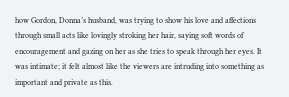how Gordon, Donna’s husband, was trying to show his love and affections through small acts like lovingly stroking her hair, saying soft words of encouragement and gazing on her as she tries to speak through her eyes. It was intimate; it felt almost like the viewers are intruding into something as important and private as this.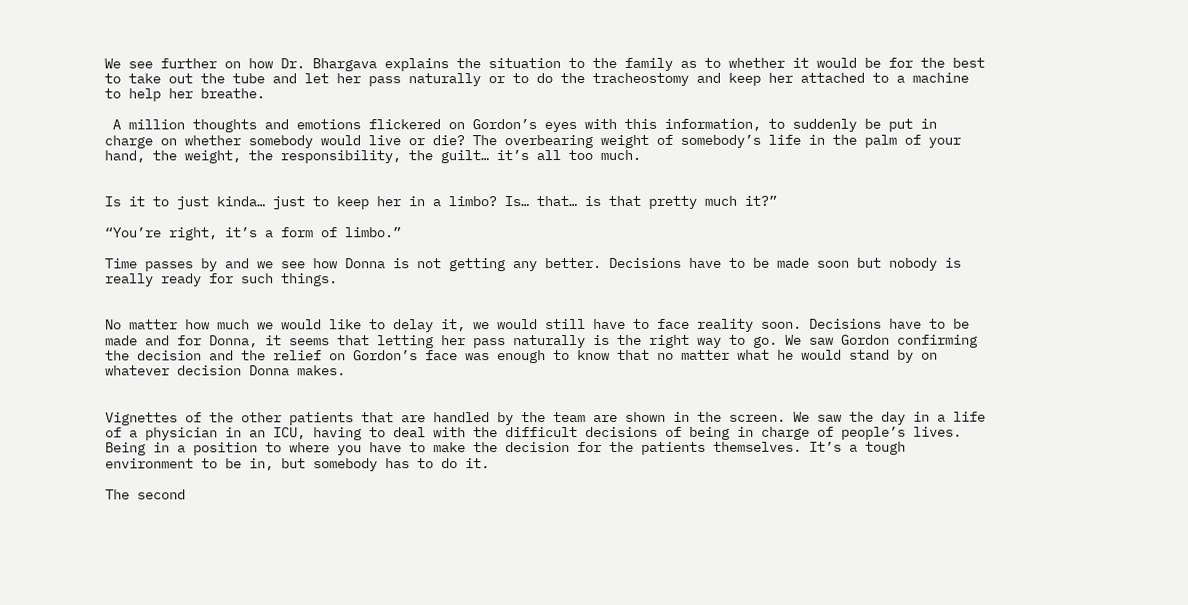We see further on how Dr. Bhargava explains the situation to the family as to whether it would be for the best to take out the tube and let her pass naturally or to do the tracheostomy and keep her attached to a machine to help her breathe.

 A million thoughts and emotions flickered on Gordon’s eyes with this information, to suddenly be put in charge on whether somebody would live or die? The overbearing weight of somebody’s life in the palm of your hand, the weight, the responsibility, the guilt… it’s all too much.


Is it to just kinda… just to keep her in a limbo? Is… that… is that pretty much it?”

“You’re right, it’s a form of limbo.”

Time passes by and we see how Donna is not getting any better. Decisions have to be made soon but nobody is really ready for such things.


No matter how much we would like to delay it, we would still have to face reality soon. Decisions have to be made and for Donna, it seems that letting her pass naturally is the right way to go. We saw Gordon confirming the decision and the relief on Gordon’s face was enough to know that no matter what he would stand by on whatever decision Donna makes.


Vignettes of the other patients that are handled by the team are shown in the screen. We saw the day in a life of a physician in an ICU, having to deal with the difficult decisions of being in charge of people’s lives. Being in a position to where you have to make the decision for the patients themselves. It’s a tough environment to be in, but somebody has to do it.

The second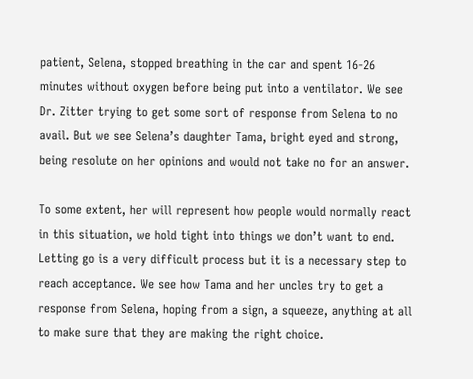patient, Selena, stopped breathing in the car and spent 16-26 minutes without oxygen before being put into a ventilator. We see Dr. Zitter trying to get some sort of response from Selena to no avail. But we see Selena’s daughter Tama, bright eyed and strong, being resolute on her opinions and would not take no for an answer.

To some extent, her will represent how people would normally react in this situation, we hold tight into things we don’t want to end. Letting go is a very difficult process but it is a necessary step to reach acceptance. We see how Tama and her uncles try to get a response from Selena, hoping from a sign, a squeeze, anything at all to make sure that they are making the right choice.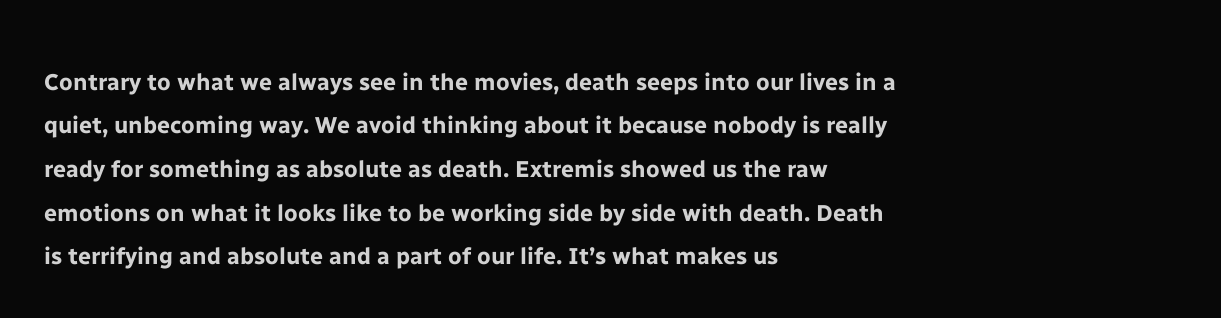Contrary to what we always see in the movies, death seeps into our lives in a quiet, unbecoming way. We avoid thinking about it because nobody is really ready for something as absolute as death. Extremis showed us the raw emotions on what it looks like to be working side by side with death. Death is terrifying and absolute and a part of our life. It’s what makes us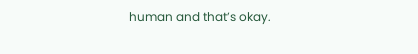human and that’s okay.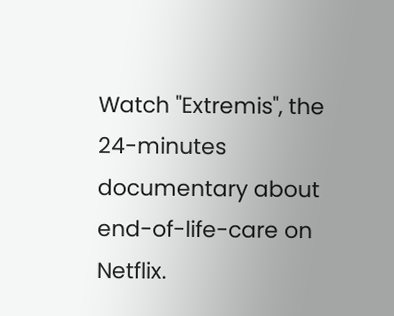Watch "Extremis", the 24-minutes documentary about end-of-life-care on Netflix.